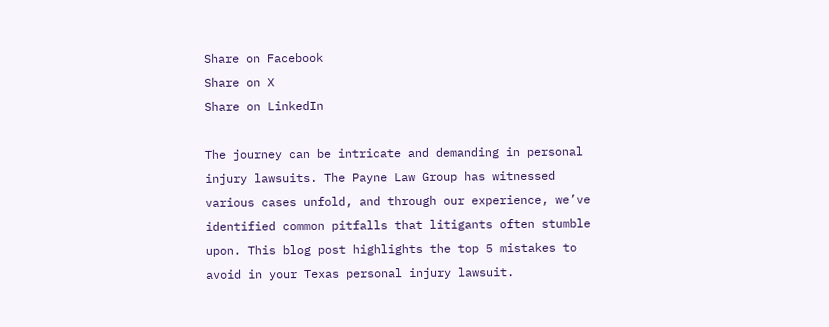Share on Facebook
Share on X
Share on LinkedIn

The journey can be intricate and demanding in personal injury lawsuits. The Payne Law Group has witnessed various cases unfold, and through our experience, we’ve identified common pitfalls that litigants often stumble upon. This blog post highlights the top 5 mistakes to avoid in your Texas personal injury lawsuit.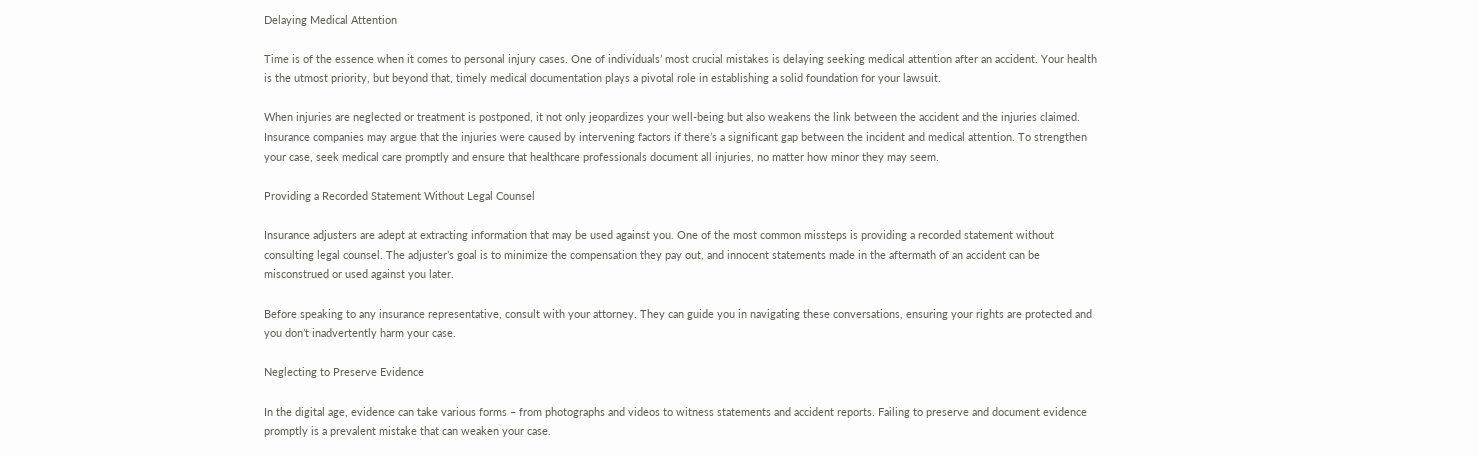Delaying Medical Attention

Time is of the essence when it comes to personal injury cases. One of individuals’ most crucial mistakes is delaying seeking medical attention after an accident. Your health is the utmost priority, but beyond that, timely medical documentation plays a pivotal role in establishing a solid foundation for your lawsuit.

When injuries are neglected or treatment is postponed, it not only jeopardizes your well-being but also weakens the link between the accident and the injuries claimed. Insurance companies may argue that the injuries were caused by intervening factors if there’s a significant gap between the incident and medical attention. To strengthen your case, seek medical care promptly and ensure that healthcare professionals document all injuries, no matter how minor they may seem.

Providing a Recorded Statement Without Legal Counsel

Insurance adjusters are adept at extracting information that may be used against you. One of the most common missteps is providing a recorded statement without consulting legal counsel. The adjuster’s goal is to minimize the compensation they pay out, and innocent statements made in the aftermath of an accident can be misconstrued or used against you later.

Before speaking to any insurance representative, consult with your attorney. They can guide you in navigating these conversations, ensuring your rights are protected and you don’t inadvertently harm your case.

Neglecting to Preserve Evidence

In the digital age, evidence can take various forms – from photographs and videos to witness statements and accident reports. Failing to preserve and document evidence promptly is a prevalent mistake that can weaken your case.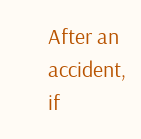After an accident, if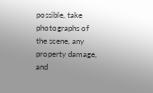possible, take photographs of the scene, any property damage, and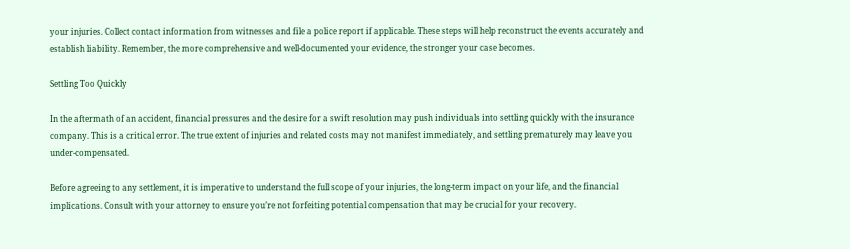your injuries. Collect contact information from witnesses and file a police report if applicable. These steps will help reconstruct the events accurately and establish liability. Remember, the more comprehensive and well-documented your evidence, the stronger your case becomes.

Settling Too Quickly

In the aftermath of an accident, financial pressures and the desire for a swift resolution may push individuals into settling quickly with the insurance company. This is a critical error. The true extent of injuries and related costs may not manifest immediately, and settling prematurely may leave you under-compensated.

Before agreeing to any settlement, it is imperative to understand the full scope of your injuries, the long-term impact on your life, and the financial implications. Consult with your attorney to ensure you’re not forfeiting potential compensation that may be crucial for your recovery.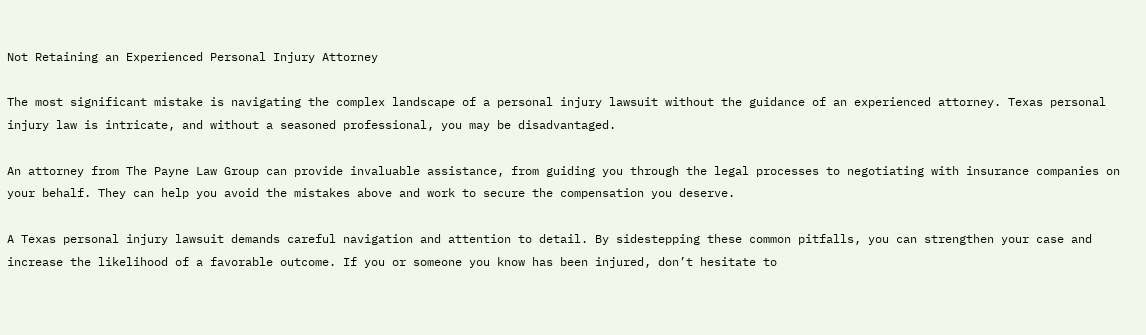Not Retaining an Experienced Personal Injury Attorney

The most significant mistake is navigating the complex landscape of a personal injury lawsuit without the guidance of an experienced attorney. Texas personal injury law is intricate, and without a seasoned professional, you may be disadvantaged.

An attorney from The Payne Law Group can provide invaluable assistance, from guiding you through the legal processes to negotiating with insurance companies on your behalf. They can help you avoid the mistakes above and work to secure the compensation you deserve.

A Texas personal injury lawsuit demands careful navigation and attention to detail. By sidestepping these common pitfalls, you can strengthen your case and increase the likelihood of a favorable outcome. If you or someone you know has been injured, don’t hesitate to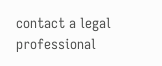contact a legal professional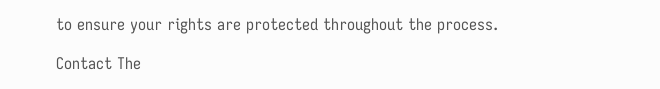to ensure your rights are protected throughout the process.

Contact The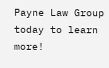Payne Law Group today to learn more!